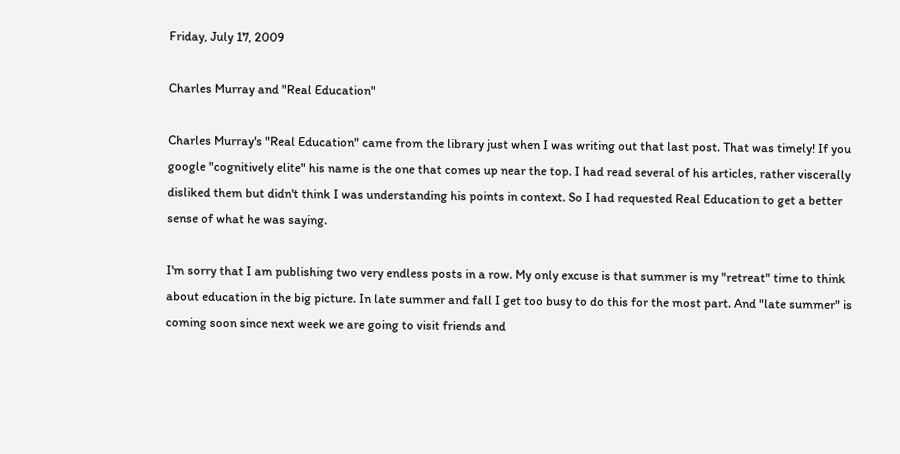Friday, July 17, 2009

Charles Murray and "Real Education"

Charles Murray's "Real Education" came from the library just when I was writing out that last post. That was timely! If you google "cognitively elite" his name is the one that comes up near the top. I had read several of his articles, rather viscerally disliked them but didn't think I was understanding his points in context. So I had requested Real Education to get a better sense of what he was saying.

I'm sorry that I am publishing two very endless posts in a row. My only excuse is that summer is my "retreat" time to think about education in the big picture. In late summer and fall I get too busy to do this for the most part. And "late summer" is coming soon since next week we are going to visit friends and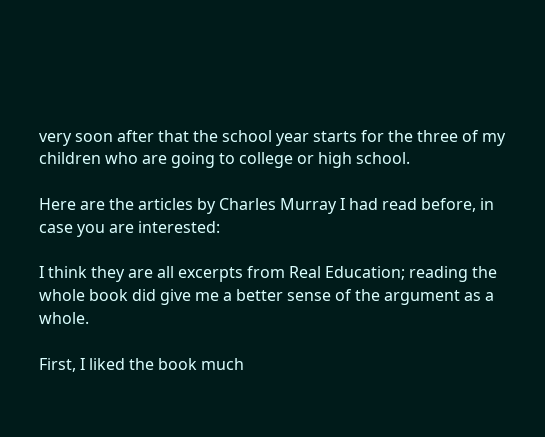very soon after that the school year starts for the three of my children who are going to college or high school.

Here are the articles by Charles Murray I had read before, in case you are interested:

I think they are all excerpts from Real Education; reading the whole book did give me a better sense of the argument as a whole.

First, I liked the book much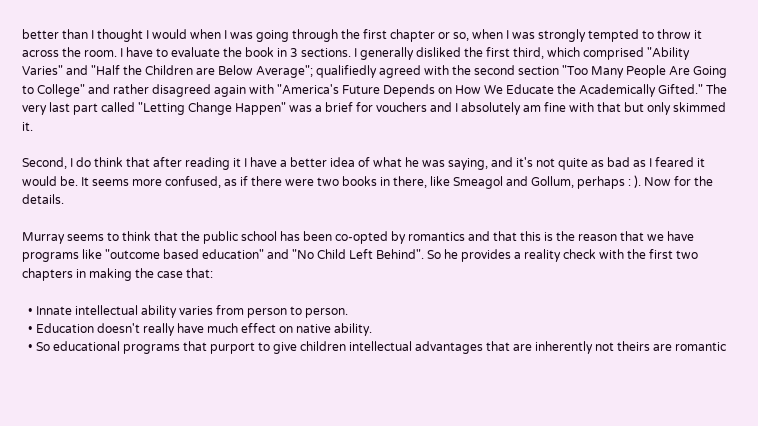better than I thought I would when I was going through the first chapter or so, when I was strongly tempted to throw it across the room. I have to evaluate the book in 3 sections. I generally disliked the first third, which comprised "Ability Varies" and "Half the Children are Below Average"; qualifiedly agreed with the second section "Too Many People Are Going to College" and rather disagreed again with "America's Future Depends on How We Educate the Academically Gifted." The very last part called "Letting Change Happen" was a brief for vouchers and I absolutely am fine with that but only skimmed it.

Second, I do think that after reading it I have a better idea of what he was saying, and it's not quite as bad as I feared it would be. It seems more confused, as if there were two books in there, like Smeagol and Gollum, perhaps : ). Now for the details.

Murray seems to think that the public school has been co-opted by romantics and that this is the reason that we have programs like "outcome based education" and "No Child Left Behind". So he provides a reality check with the first two chapters in making the case that:

  • Innate intellectual ability varies from person to person.
  • Education doesn't really have much effect on native ability.
  • So educational programs that purport to give children intellectual advantages that are inherently not theirs are romantic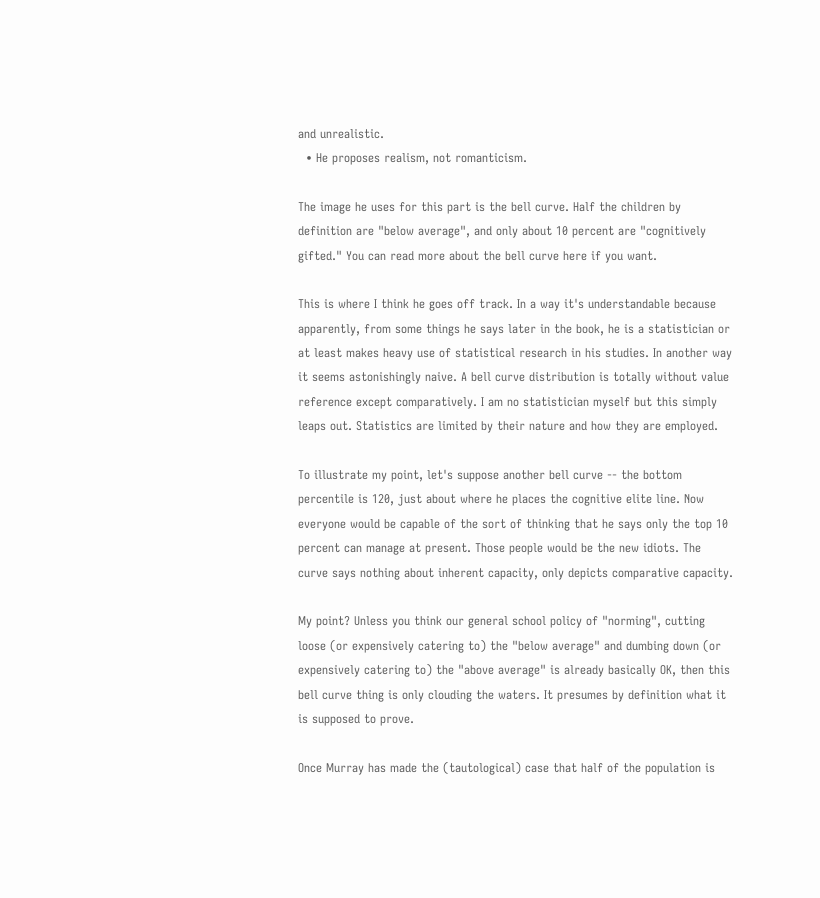and unrealistic.
  • He proposes realism, not romanticism.

The image he uses for this part is the bell curve. Half the children by definition are "below average", and only about 10 percent are "cognitively gifted." You can read more about the bell curve here if you want.

This is where I think he goes off track. In a way it's understandable because apparently, from some things he says later in the book, he is a statistician or at least makes heavy use of statistical research in his studies. In another way it seems astonishingly naive. A bell curve distribution is totally without value reference except comparatively. I am no statistician myself but this simply leaps out. Statistics are limited by their nature and how they are employed.

To illustrate my point, let's suppose another bell curve -- the bottom percentile is 120, just about where he places the cognitive elite line. Now everyone would be capable of the sort of thinking that he says only the top 10 percent can manage at present. Those people would be the new idiots. The curve says nothing about inherent capacity, only depicts comparative capacity.

My point? Unless you think our general school policy of "norming", cutting loose (or expensively catering to) the "below average" and dumbing down (or expensively catering to) the "above average" is already basically OK, then this bell curve thing is only clouding the waters. It presumes by definition what it is supposed to prove.

Once Murray has made the (tautological) case that half of the population is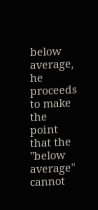below average, he proceeds to make the point that the "below average" cannot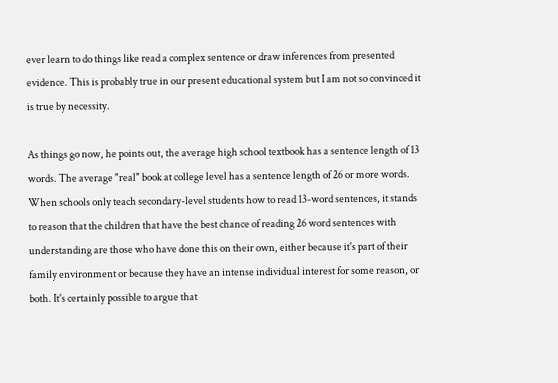ever learn to do things like read a complex sentence or draw inferences from presented evidence. This is probably true in our present educational system but I am not so convinced it is true by necessity.

As things go now, he points out, the average high school textbook has a sentence length of 13 words. The average "real" book at college level has a sentence length of 26 or more words. When schools only teach secondary-level students how to read 13-word sentences, it stands to reason that the children that have the best chance of reading 26 word sentences with understanding are those who have done this on their own, either because it's part of their family environment or because they have an intense individual interest for some reason, or both. It's certainly possible to argue that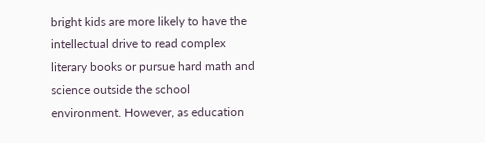bright kids are more likely to have the intellectual drive to read complex literary books or pursue hard math and science outside the school environment. However, as education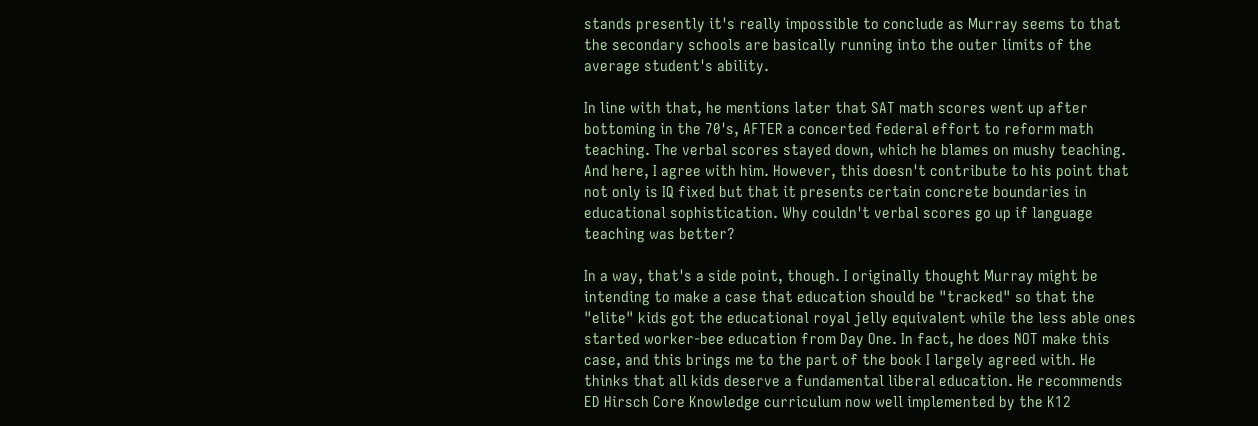stands presently it's really impossible to conclude as Murray seems to that the secondary schools are basically running into the outer limits of the average student's ability.

In line with that, he mentions later that SAT math scores went up after bottoming in the 70's, AFTER a concerted federal effort to reform math teaching. The verbal scores stayed down, which he blames on mushy teaching. And here, I agree with him. However, this doesn't contribute to his point that not only is IQ fixed but that it presents certain concrete boundaries in educational sophistication. Why couldn't verbal scores go up if language teaching was better?

In a way, that's a side point, though. I originally thought Murray might be intending to make a case that education should be "tracked" so that the "elite" kids got the educational royal jelly equivalent while the less able ones started worker-bee education from Day One. In fact, he does NOT make this case, and this brings me to the part of the book I largely agreed with. He thinks that all kids deserve a fundamental liberal education. He recommends ED Hirsch Core Knowledge curriculum now well implemented by the K12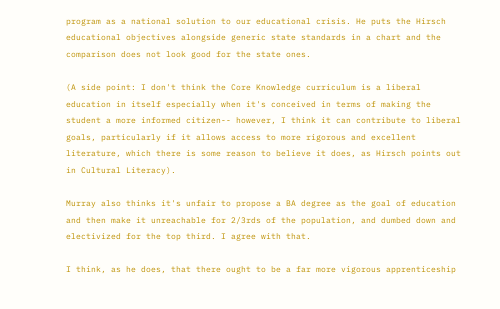program as a national solution to our educational crisis. He puts the Hirsch educational objectives alongside generic state standards in a chart and the comparison does not look good for the state ones.

(A side point: I don't think the Core Knowledge curriculum is a liberal education in itself especially when it's conceived in terms of making the student a more informed citizen-- however, I think it can contribute to liberal goals, particularly if it allows access to more rigorous and excellent literature, which there is some reason to believe it does, as Hirsch points out in Cultural Literacy).

Murray also thinks it's unfair to propose a BA degree as the goal of education and then make it unreachable for 2/3rds of the population, and dumbed down and electivized for the top third. I agree with that.

I think, as he does, that there ought to be a far more vigorous apprenticeship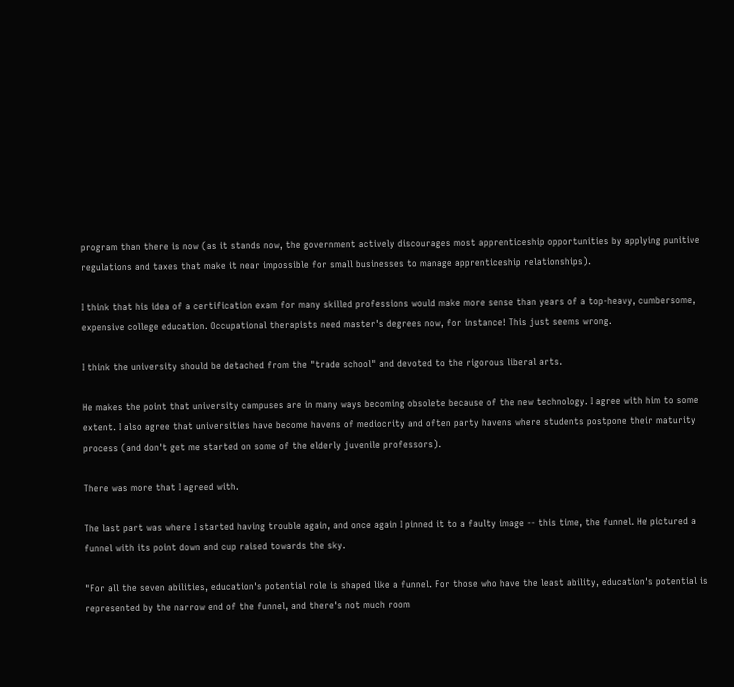program than there is now (as it stands now, the government actively discourages most apprenticeship opportunities by applying punitive regulations and taxes that make it near impossible for small businesses to manage apprenticeship relationships).

I think that his idea of a certification exam for many skilled professions would make more sense than years of a top-heavy, cumbersome, expensive college education. Occupational therapists need master's degrees now, for instance! This just seems wrong.

I think the university should be detached from the "trade school" and devoted to the rigorous liberal arts.

He makes the point that university campuses are in many ways becoming obsolete because of the new technology. I agree with him to some extent. I also agree that universities have become havens of mediocrity and often party havens where students postpone their maturity process (and don't get me started on some of the elderly juvenile professors).

There was more that I agreed with.

The last part was where I started having trouble again, and once again I pinned it to a faulty image -- this time, the funnel. He pictured a funnel with its point down and cup raised towards the sky.

"For all the seven abilities, education's potential role is shaped like a funnel. For those who have the least ability, education's potential is represented by the narrow end of the funnel, and there's not much room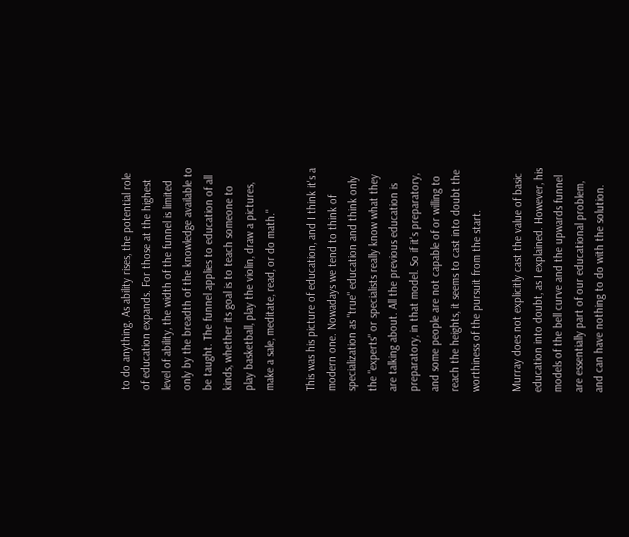to do anything. As ability rises, the potential role of education expands. For those at the highest level of ability, the width of the funnel is limited only by the breadth of the knowledge available to be taught. The funnel applies to education of all kinds, whether its goal is to teach someone to play basketball, play the violin, draw a pictures, make a sale, meditate, read, or do math."

This was his picture of education, and I think it's a modern one. Nowadays we tend to think of specialization as "true" education and think only the "experts" or specialists really know what they are talking about. All the previous education is preparatory, in that model. So if it's preparatory, and some people are not capable of or willing to reach the heights, it seems to cast into doubt the worthiness of the pursuit from the start.

Murray does not explicitly cast the value of basic education into doubt, as I explained. However, his models of the bell curve and the upwards funnel are essentially part of our educational problem, and can have nothing to do with the solution.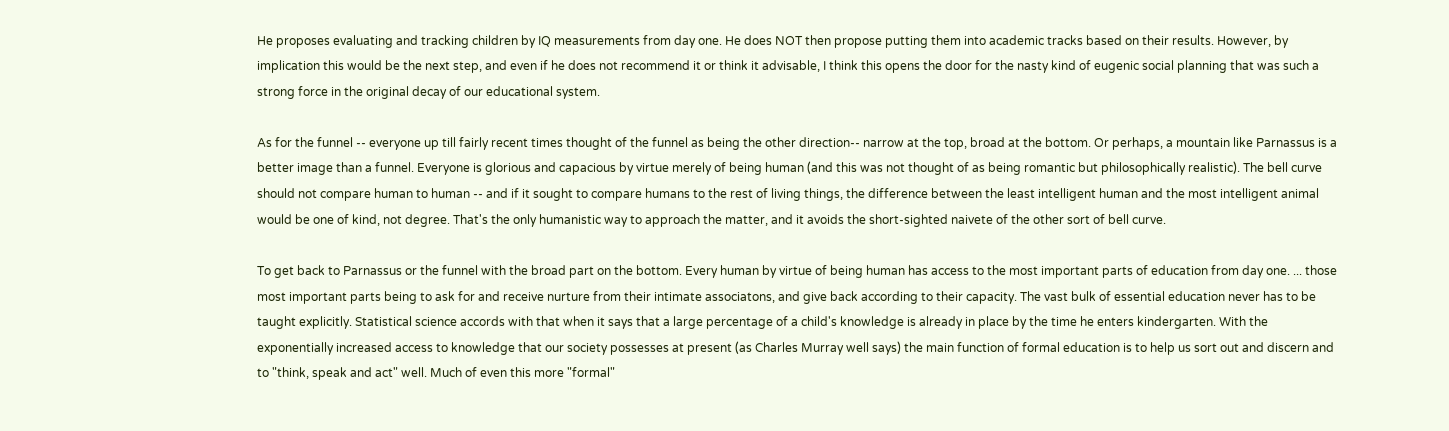He proposes evaluating and tracking children by IQ measurements from day one. He does NOT then propose putting them into academic tracks based on their results. However, by implication this would be the next step, and even if he does not recommend it or think it advisable, I think this opens the door for the nasty kind of eugenic social planning that was such a strong force in the original decay of our educational system.

As for the funnel -- everyone up till fairly recent times thought of the funnel as being the other direction-- narrow at the top, broad at the bottom. Or perhaps, a mountain like Parnassus is a better image than a funnel. Everyone is glorious and capacious by virtue merely of being human (and this was not thought of as being romantic but philosophically realistic). The bell curve should not compare human to human -- and if it sought to compare humans to the rest of living things, the difference between the least intelligent human and the most intelligent animal would be one of kind, not degree. That's the only humanistic way to approach the matter, and it avoids the short-sighted naivete of the other sort of bell curve.

To get back to Parnassus or the funnel with the broad part on the bottom. Every human by virtue of being human has access to the most important parts of education from day one. ... those most important parts being to ask for and receive nurture from their intimate associatons, and give back according to their capacity. The vast bulk of essential education never has to be taught explicitly. Statistical science accords with that when it says that a large percentage of a child's knowledge is already in place by the time he enters kindergarten. With the exponentially increased access to knowledge that our society possesses at present (as Charles Murray well says) the main function of formal education is to help us sort out and discern and to "think, speak and act" well. Much of even this more "formal"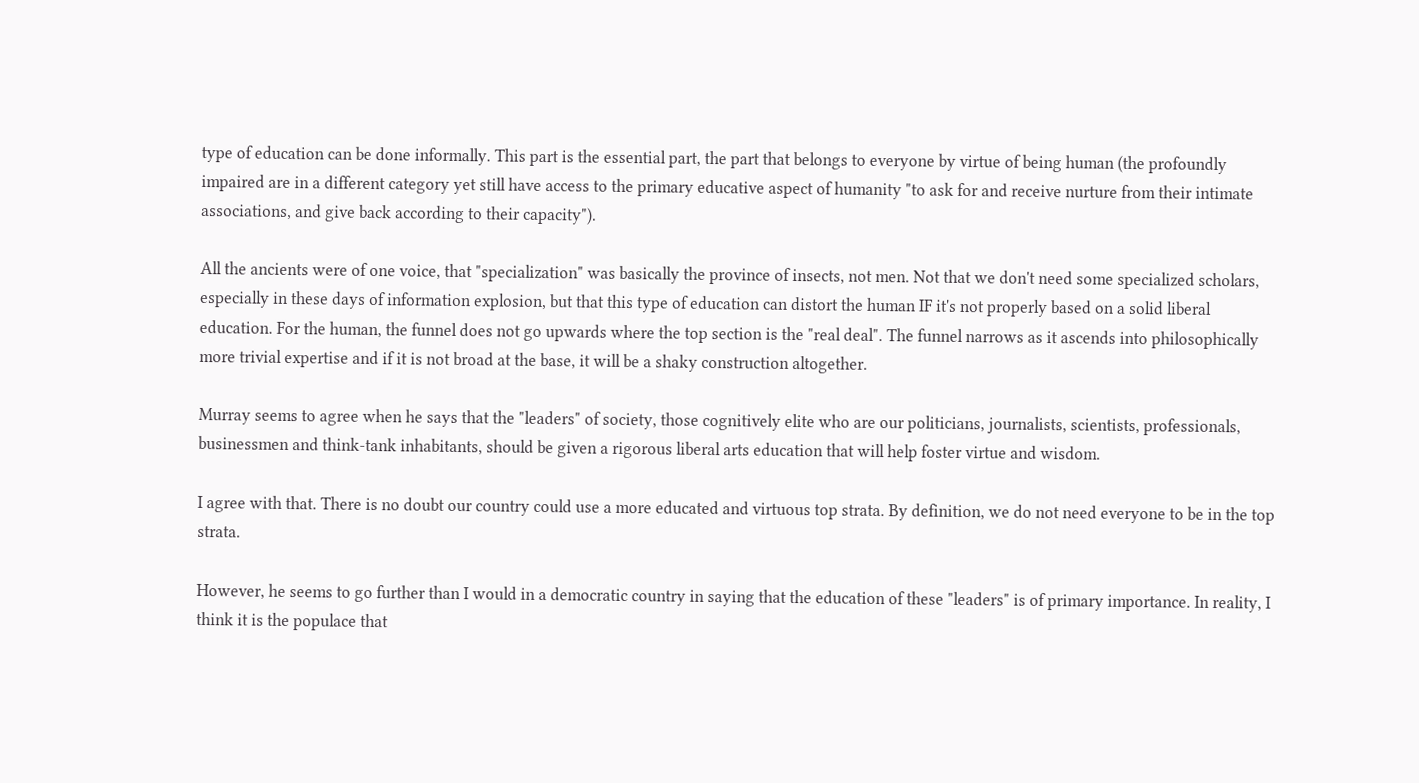type of education can be done informally. This part is the essential part, the part that belongs to everyone by virtue of being human (the profoundly impaired are in a different category yet still have access to the primary educative aspect of humanity "to ask for and receive nurture from their intimate associations, and give back according to their capacity").

All the ancients were of one voice, that "specialization" was basically the province of insects, not men. Not that we don't need some specialized scholars, especially in these days of information explosion, but that this type of education can distort the human IF it's not properly based on a solid liberal education. For the human, the funnel does not go upwards where the top section is the "real deal". The funnel narrows as it ascends into philosophically more trivial expertise and if it is not broad at the base, it will be a shaky construction altogether.

Murray seems to agree when he says that the "leaders" of society, those cognitively elite who are our politicians, journalists, scientists, professionals, businessmen and think-tank inhabitants, should be given a rigorous liberal arts education that will help foster virtue and wisdom.

I agree with that. There is no doubt our country could use a more educated and virtuous top strata. By definition, we do not need everyone to be in the top strata.

However, he seems to go further than I would in a democratic country in saying that the education of these "leaders" is of primary importance. In reality, I think it is the populace that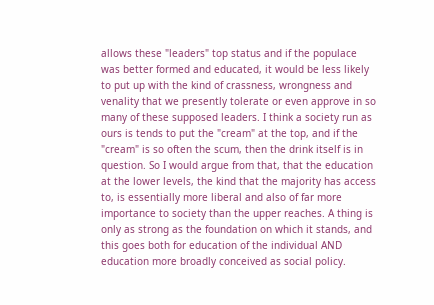allows these "leaders" top status and if the populace was better formed and educated, it would be less likely to put up with the kind of crassness, wrongness and venality that we presently tolerate or even approve in so many of these supposed leaders. I think a society run as ours is tends to put the "cream" at the top, and if the "cream" is so often the scum, then the drink itself is in question. So I would argue from that, that the education at the lower levels, the kind that the majority has access to, is essentially more liberal and also of far more importance to society than the upper reaches. A thing is only as strong as the foundation on which it stands, and this goes both for education of the individual AND education more broadly conceived as social policy.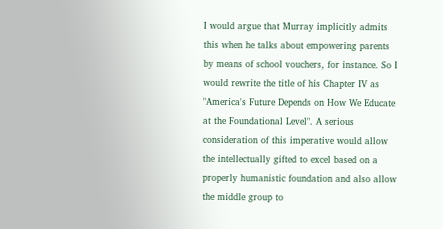I would argue that Murray implicitly admits this when he talks about empowering parents by means of school vouchers, for instance. So I would rewrite the title of his Chapter IV as "America's Future Depends on How We Educate at the Foundational Level". A serious consideration of this imperative would allow the intellectually gifted to excel based on a properly humanistic foundation and also allow the middle group to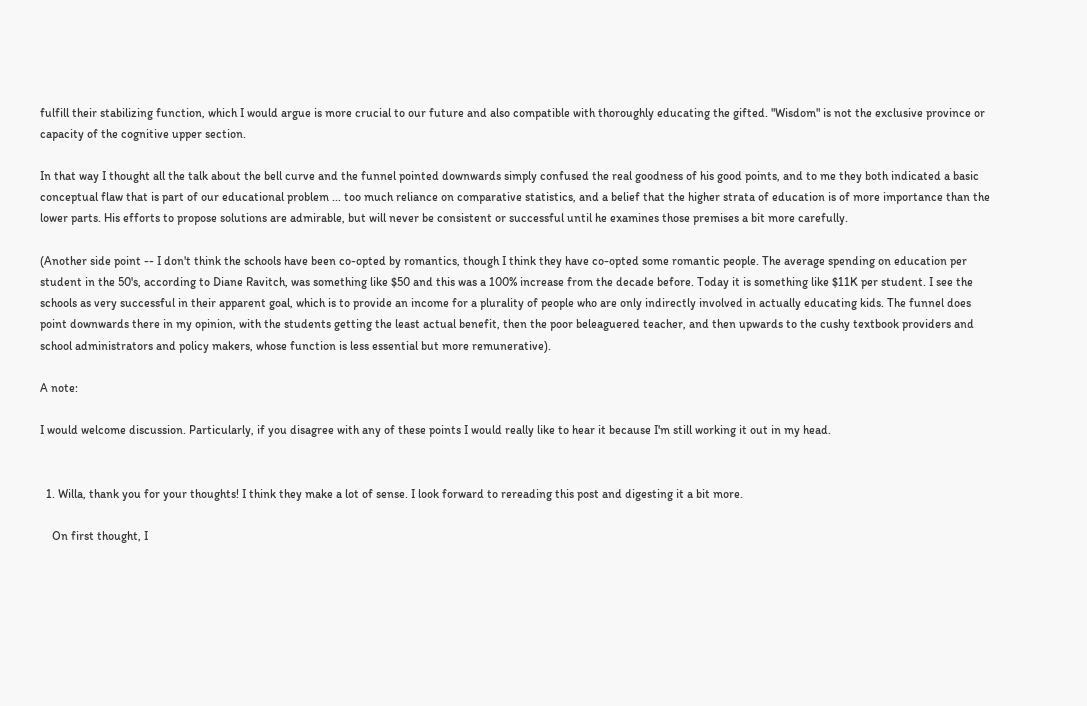fulfill their stabilizing function, which I would argue is more crucial to our future and also compatible with thoroughly educating the gifted. "Wisdom" is not the exclusive province or capacity of the cognitive upper section.

In that way I thought all the talk about the bell curve and the funnel pointed downwards simply confused the real goodness of his good points, and to me they both indicated a basic conceptual flaw that is part of our educational problem ... too much reliance on comparative statistics, and a belief that the higher strata of education is of more importance than the lower parts. His efforts to propose solutions are admirable, but will never be consistent or successful until he examines those premises a bit more carefully.

(Another side point -- I don't think the schools have been co-opted by romantics, though I think they have co-opted some romantic people. The average spending on education per student in the 50's, according to Diane Ravitch, was something like $50 and this was a 100% increase from the decade before. Today it is something like $11K per student. I see the schools as very successful in their apparent goal, which is to provide an income for a plurality of people who are only indirectly involved in actually educating kids. The funnel does point downwards there in my opinion, with the students getting the least actual benefit, then the poor beleaguered teacher, and then upwards to the cushy textbook providers and school administrators and policy makers, whose function is less essential but more remunerative).

A note:

I would welcome discussion. Particularly, if you disagree with any of these points I would really like to hear it because I'm still working it out in my head.


  1. Willa, thank you for your thoughts! I think they make a lot of sense. I look forward to rereading this post and digesting it a bit more.

    On first thought, I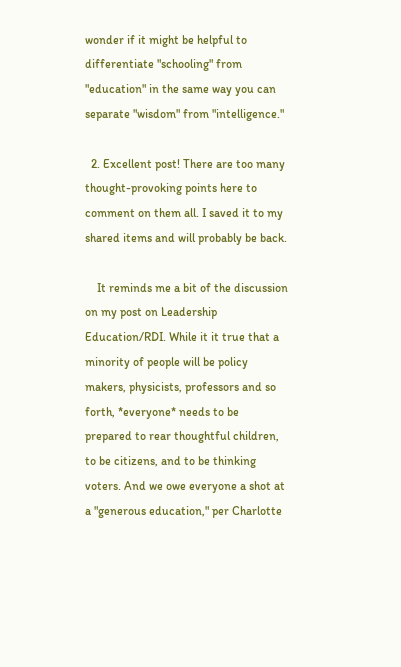wonder if it might be helpful to differentiate "schooling" from "education" in the same way you can separate "wisdom" from "intelligence."

  2. Excellent post! There are too many thought-provoking points here to comment on them all. I saved it to my shared items and will probably be back.

    It reminds me a bit of the discussion on my post on Leadership Education/RDI. While it it true that a minority of people will be policy makers, physicists, professors and so forth, *everyone* needs to be prepared to rear thoughtful children, to be citizens, and to be thinking voters. And we owe everyone a shot at a "generous education," per Charlotte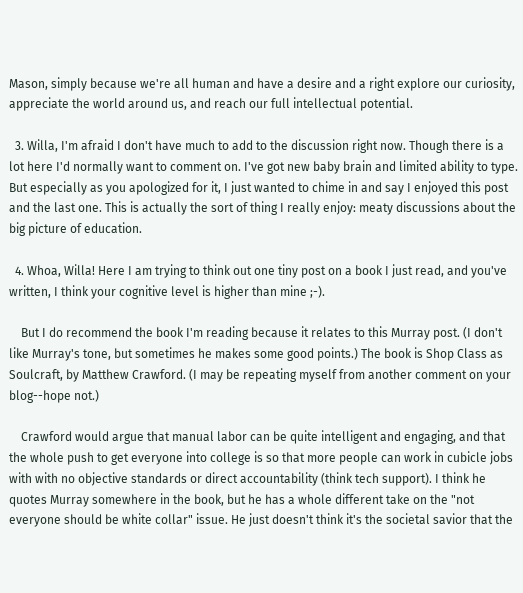Mason, simply because we're all human and have a desire and a right explore our curiosity, appreciate the world around us, and reach our full intellectual potential.

  3. Willa, I'm afraid I don't have much to add to the discussion right now. Though there is a lot here I'd normally want to comment on. I've got new baby brain and limited ability to type. But especially as you apologized for it, I just wanted to chime in and say I enjoyed this post and the last one. This is actually the sort of thing I really enjoy: meaty discussions about the big picture of education.

  4. Whoa, Willa! Here I am trying to think out one tiny post on a book I just read, and you've written, I think your cognitive level is higher than mine ;-).

    But I do recommend the book I'm reading because it relates to this Murray post. (I don't like Murray's tone, but sometimes he makes some good points.) The book is Shop Class as Soulcraft, by Matthew Crawford. (I may be repeating myself from another comment on your blog--hope not.)

    Crawford would argue that manual labor can be quite intelligent and engaging, and that the whole push to get everyone into college is so that more people can work in cubicle jobs with with no objective standards or direct accountability (think tech support). I think he quotes Murray somewhere in the book, but he has a whole different take on the "not everyone should be white collar" issue. He just doesn't think it's the societal savior that the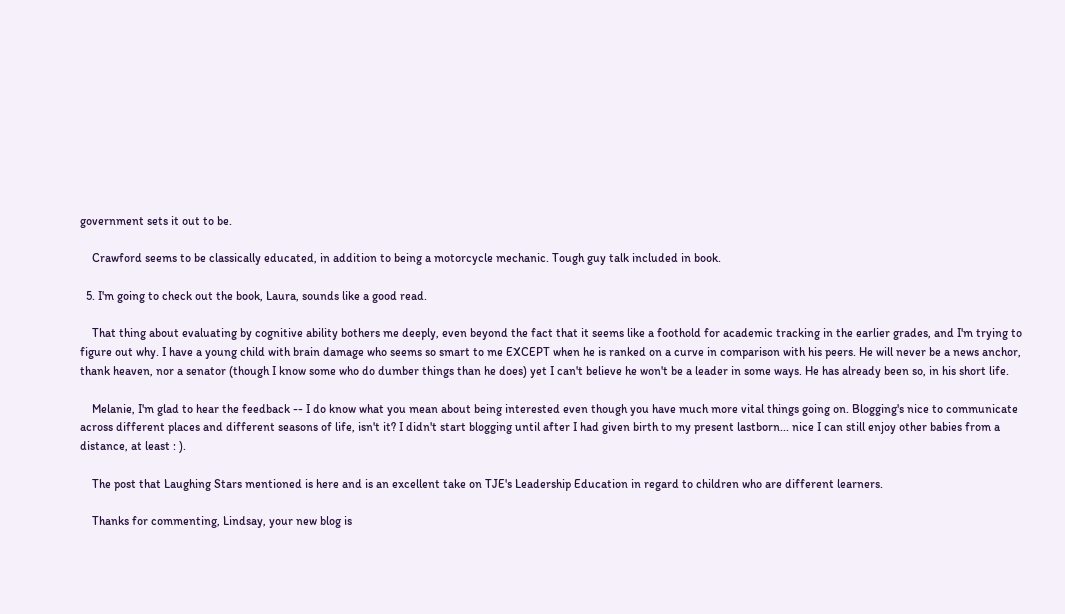government sets it out to be.

    Crawford seems to be classically educated, in addition to being a motorcycle mechanic. Tough guy talk included in book.

  5. I'm going to check out the book, Laura, sounds like a good read.

    That thing about evaluating by cognitive ability bothers me deeply, even beyond the fact that it seems like a foothold for academic tracking in the earlier grades, and I'm trying to figure out why. I have a young child with brain damage who seems so smart to me EXCEPT when he is ranked on a curve in comparison with his peers. He will never be a news anchor, thank heaven, nor a senator (though I know some who do dumber things than he does) yet I can't believe he won't be a leader in some ways. He has already been so, in his short life.

    Melanie, I'm glad to hear the feedback -- I do know what you mean about being interested even though you have much more vital things going on. Blogging's nice to communicate across different places and different seasons of life, isn't it? I didn't start blogging until after I had given birth to my present lastborn... nice I can still enjoy other babies from a distance, at least : ).

    The post that Laughing Stars mentioned is here and is an excellent take on TJE's Leadership Education in regard to children who are different learners.

    Thanks for commenting, Lindsay, your new blog is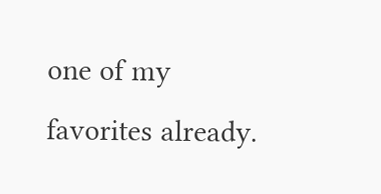one of my favorites already.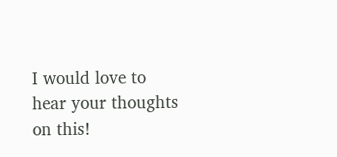I would love to hear your thoughts on this!